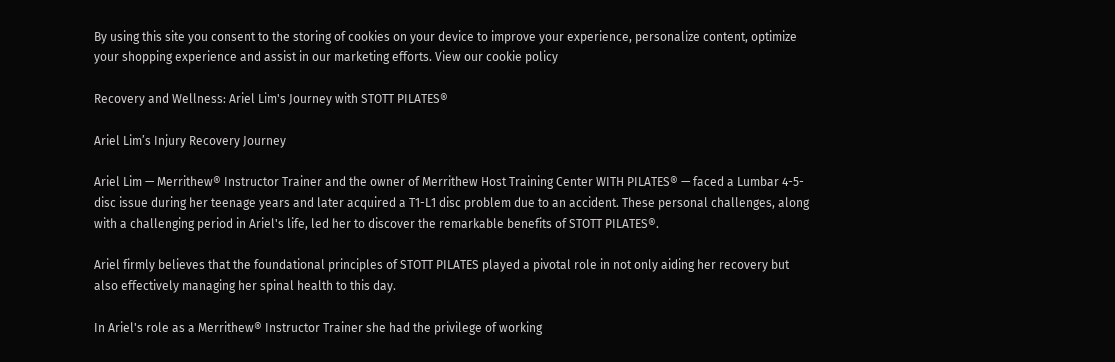By using this site you consent to the storing of cookies on your device to improve your experience, personalize content, optimize your shopping experience and assist in our marketing efforts. View our cookie policy

Recovery and Wellness: Ariel Lim's Journey with STOTT PILATES®

Ariel Lim’s Injury Recovery Journey

Ariel Lim — Merrithew® Instructor Trainer and the owner of Merrithew Host Training Center WITH PILATES® — faced a Lumbar 4-5-disc issue during her teenage years and later acquired a T1-L1 disc problem due to an accident. These personal challenges, along with a challenging period in Ariel's life, led her to discover the remarkable benefits of STOTT PILATES®.

Ariel firmly believes that the foundational principles of STOTT PILATES played a pivotal role in not only aiding her recovery but also effectively managing her spinal health to this day.

In Ariel's role as a Merrithew® Instructor Trainer she had the privilege of working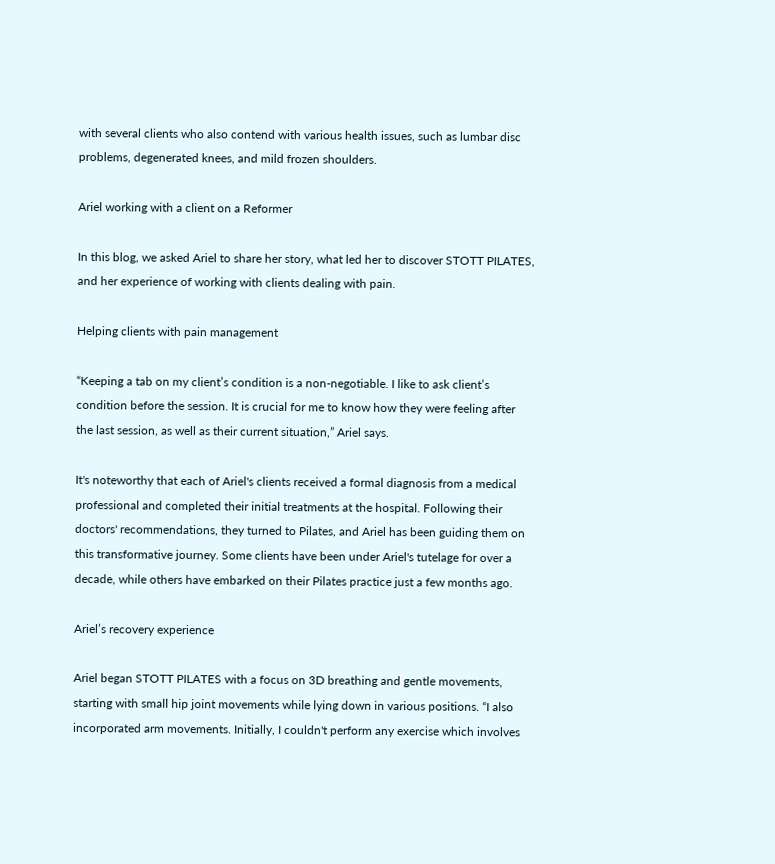with several clients who also contend with various health issues, such as lumbar disc problems, degenerated knees, and mild frozen shoulders.

Ariel working with a client on a Reformer

In this blog, we asked Ariel to share her story, what led her to discover STOTT PILATES, and her experience of working with clients dealing with pain.

Helping clients with pain management

“Keeping a tab on my client’s condition is a non-negotiable. I like to ask client’s condition before the session. It is crucial for me to know how they were feeling after the last session, as well as their current situation,” Ariel says.

It's noteworthy that each of Ariel's clients received a formal diagnosis from a medical professional and completed their initial treatments at the hospital. Following their doctors' recommendations, they turned to Pilates, and Ariel has been guiding them on this transformative journey. Some clients have been under Ariel's tutelage for over a decade, while others have embarked on their Pilates practice just a few months ago.

Ariel’s recovery experience

Ariel began STOTT PILATES with a focus on 3D breathing and gentle movements, starting with small hip joint movements while lying down in various positions. “I also incorporated arm movements. Initially, I couldn't perform any exercise which involves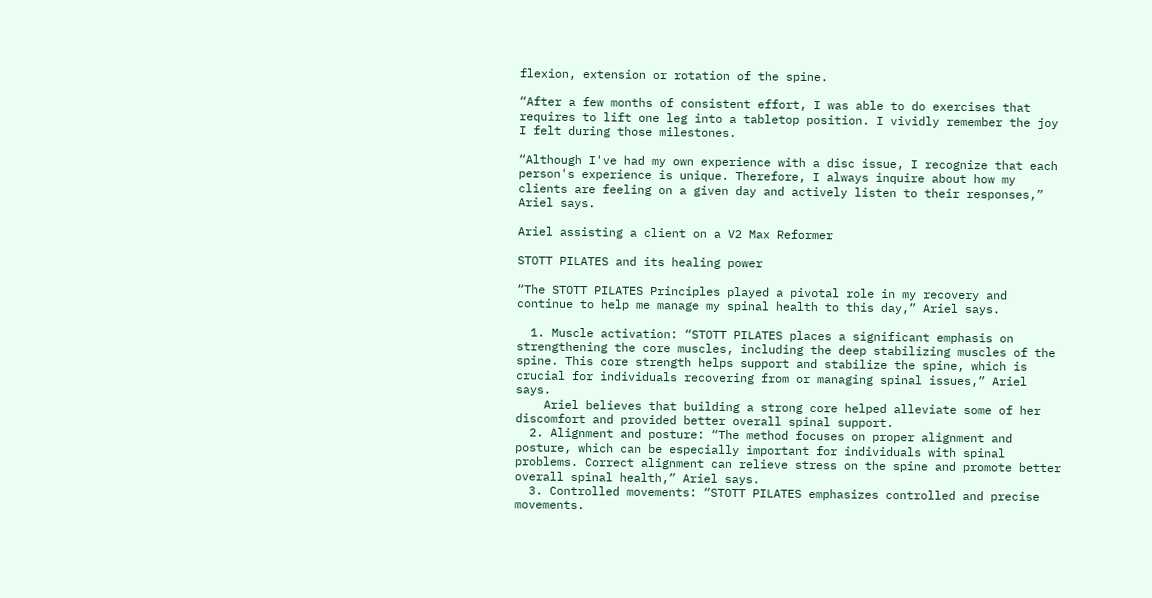flexion, extension or rotation of the spine.

“After a few months of consistent effort, I was able to do exercises that requires to lift one leg into a tabletop position. I vividly remember the joy I felt during those milestones.

“Although I've had my own experience with a disc issue, I recognize that each person's experience is unique. Therefore, I always inquire about how my clients are feeling on a given day and actively listen to their responses,” Ariel says.

Ariel assisting a client on a V2 Max Reformer

STOTT PILATES and its healing power

“The STOTT PILATES Principles played a pivotal role in my recovery and continue to help me manage my spinal health to this day,” Ariel says.

  1. Muscle activation: “STOTT PILATES places a significant emphasis on strengthening the core muscles, including the deep stabilizing muscles of the spine. This core strength helps support and stabilize the spine, which is crucial for individuals recovering from or managing spinal issues,” Ariel says.
    Ariel believes that building a strong core helped alleviate some of her discomfort and provided better overall spinal support.
  2. Alignment and posture: “The method focuses on proper alignment and posture, which can be especially important for individuals with spinal problems. Correct alignment can relieve stress on the spine and promote better overall spinal health,” Ariel says.
  3. Controlled movements: “STOTT PILATES emphasizes controlled and precise movements.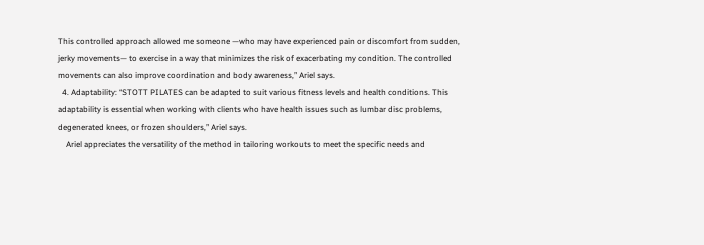This controlled approach allowed me someone —who may have experienced pain or discomfort from sudden, jerky movements— to exercise in a way that minimizes the risk of exacerbating my condition. The controlled movements can also improve coordination and body awareness,” Ariel says.
  4. Adaptability: “STOTT PILATES can be adapted to suit various fitness levels and health conditions. This adaptability is essential when working with clients who have health issues such as lumbar disc problems, degenerated knees, or frozen shoulders,” Ariel says.
    Ariel appreciates the versatility of the method in tailoring workouts to meet the specific needs and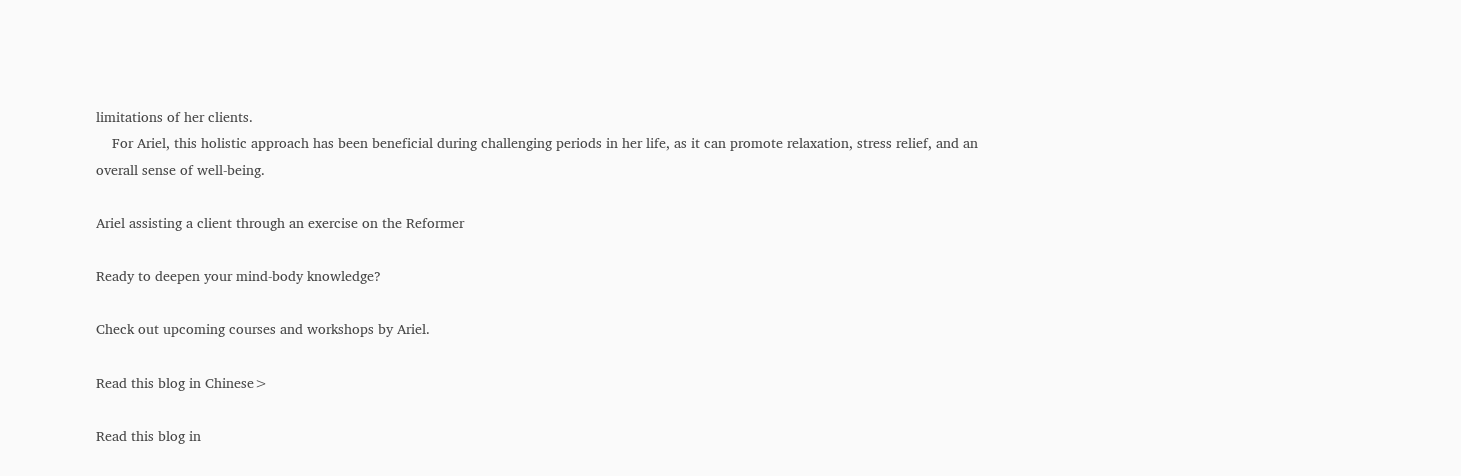limitations of her clients.
    For Ariel, this holistic approach has been beneficial during challenging periods in her life, as it can promote relaxation, stress relief, and an overall sense of well-being.

Ariel assisting a client through an exercise on the Reformer

Ready to deepen your mind-body knowledge?

Check out upcoming courses and workshops by Ariel.

Read this blog in Chinese>

Read this blog in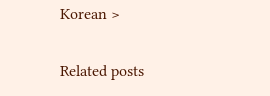Korean >

Related posts